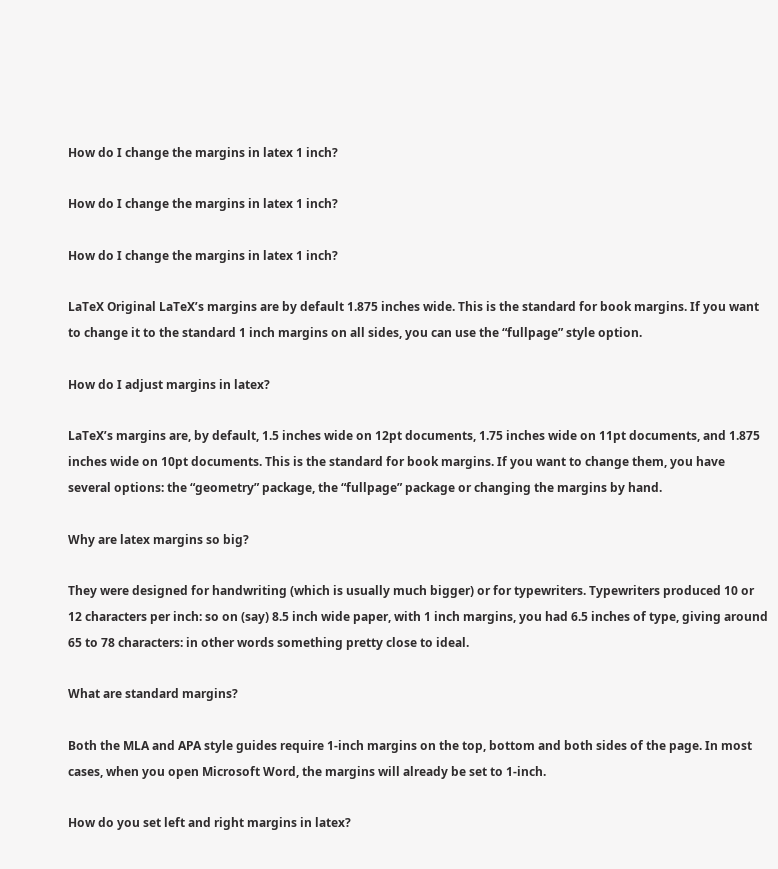How do I change the margins in latex 1 inch?

How do I change the margins in latex 1 inch?

How do I change the margins in latex 1 inch?

LaTeX Original LaTeX’s margins are by default 1.875 inches wide. This is the standard for book margins. If you want to change it to the standard 1 inch margins on all sides, you can use the “fullpage” style option.

How do I adjust margins in latex?

LaTeX’s margins are, by default, 1.5 inches wide on 12pt documents, 1.75 inches wide on 11pt documents, and 1.875 inches wide on 10pt documents. This is the standard for book margins. If you want to change them, you have several options: the “geometry” package, the “fullpage” package or changing the margins by hand.

Why are latex margins so big?

They were designed for handwriting (which is usually much bigger) or for typewriters. Typewriters produced 10 or 12 characters per inch: so on (say) 8.5 inch wide paper, with 1 inch margins, you had 6.5 inches of type, giving around 65 to 78 characters: in other words something pretty close to ideal.

What are standard margins?

Both the MLA and APA style guides require 1-inch margins on the top, bottom and both sides of the page. In most cases, when you open Microsoft Word, the margins will already be set to 1-inch.

How do you set left and right margins in latex?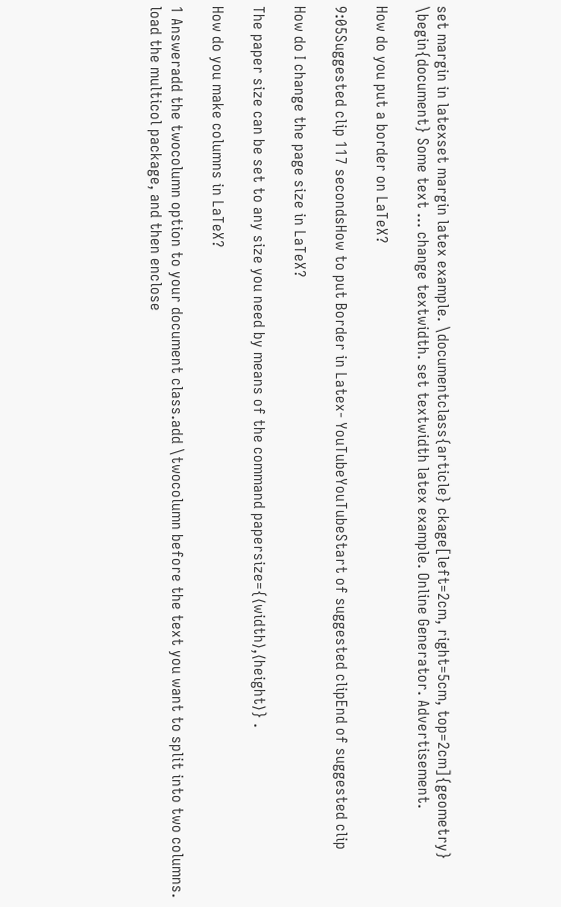set margin in latexset margin latex example. \documentclass{article} ckage[left=2cm, right=5cm, top=2cm]{geometry} \begin{document} Some text … change textwidth. set textwidth latex example. Online Generator. Advertisement.

How do you put a border on LaTeX?

9:05Suggested clip 117 secondsHow to put Border in Latex- YouTubeYouTubeStart of suggested clipEnd of suggested clip

How do I change the page size in LaTeX?

The paper size can be set to any size you need by means of the command papersize={⟨width⟩,⟨height⟩} .

How do you make columns in LaTeX?

1 Answeradd the twocolumn option to your document class.add \twocolumn before the text you want to split into two columns. load the multicol package, and then enclose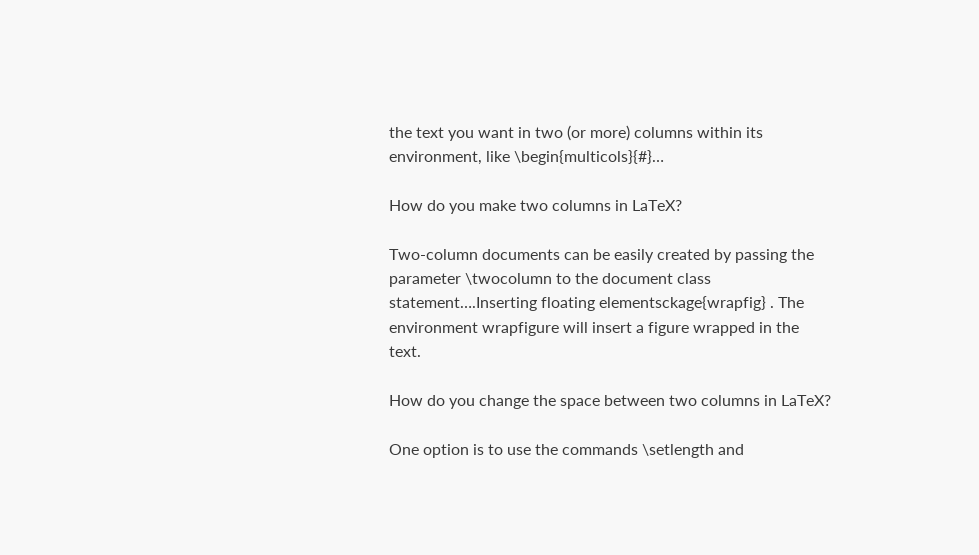the text you want in two (or more) columns within its environment, like \begin{multicols}{#}…

How do you make two columns in LaTeX?

Two-column documents can be easily created by passing the parameter \twocolumn to the document class statement….Inserting floating elementsckage{wrapfig} . The environment wrapfigure will insert a figure wrapped in the text.

How do you change the space between two columns in LaTeX?

One option is to use the commands \setlength and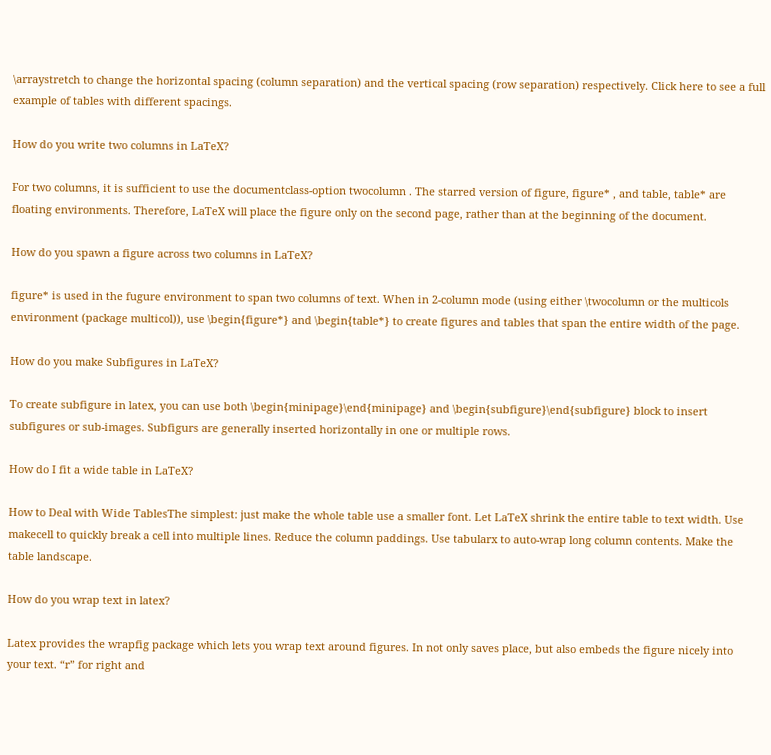\arraystretch to change the horizontal spacing (column separation) and the vertical spacing (row separation) respectively. Click here to see a full example of tables with different spacings.

How do you write two columns in LaTeX?

For two columns, it is sufficient to use the documentclass-option twocolumn . The starred version of figure, figure* , and table, table* are floating environments. Therefore, LaTeX will place the figure only on the second page, rather than at the beginning of the document.

How do you spawn a figure across two columns in LaTeX?

figure* is used in the fugure environment to span two columns of text. When in 2-column mode (using either \twocolumn or the multicols environment (package multicol)), use \begin{figure*} and \begin{table*} to create figures and tables that span the entire width of the page.

How do you make Subfigures in LaTeX?

To create subfigure in latex, you can use both \begin{minipage}\end{minipage} and \begin{subfigure}\end{subfigure} block to insert subfigures or sub-images. Subfigurs are generally inserted horizontally in one or multiple rows.

How do I fit a wide table in LaTeX?

How to Deal with Wide TablesThe simplest: just make the whole table use a smaller font. Let LaTeX shrink the entire table to text width. Use makecell to quickly break a cell into multiple lines. Reduce the column paddings. Use tabularx to auto-wrap long column contents. Make the table landscape.

How do you wrap text in latex?

Latex provides the wrapfig package which lets you wrap text around figures. In not only saves place, but also embeds the figure nicely into your text. “r” for right and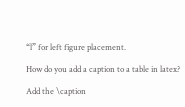“l” for left figure placement.

How do you add a caption to a table in latex?

Add the \caption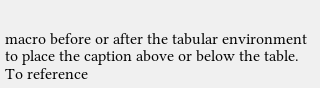macro before or after the tabular environment to place the caption above or below the table. To reference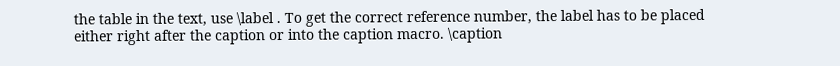the table in the text, use \label . To get the correct reference number, the label has to be placed either right after the caption or into the caption macro. \caption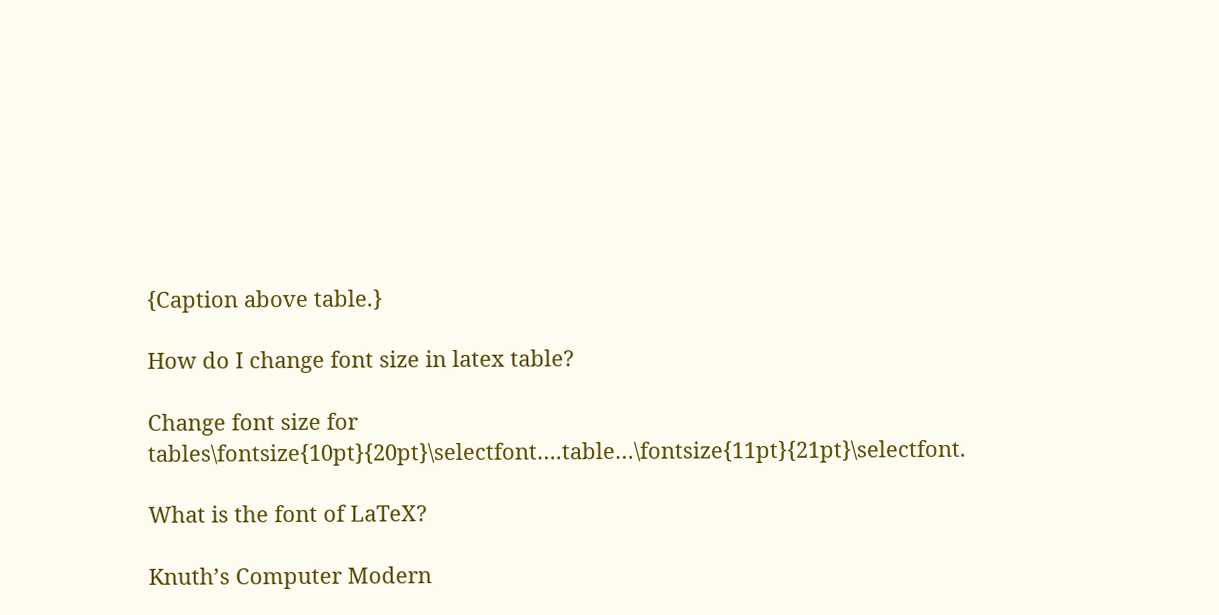{Caption above table.}

How do I change font size in latex table?

Change font size for tables\fontsize{10pt}{20pt}\selectfont….table…\fontsize{11pt}{21pt}\selectfont.

What is the font of LaTeX?

Knuth’s Computer Modern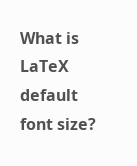What is LaTeX default font size?